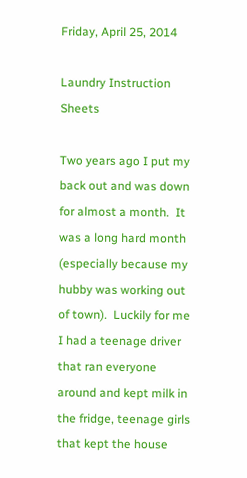Friday, April 25, 2014

Laundry Instruction Sheets

Two years ago I put my back out and was down for almost a month.  It was a long hard month (especially because my hubby was working out of town).  Luckily for me I had a teenage driver that ran everyone around and kept milk in the fridge, teenage girls that kept the house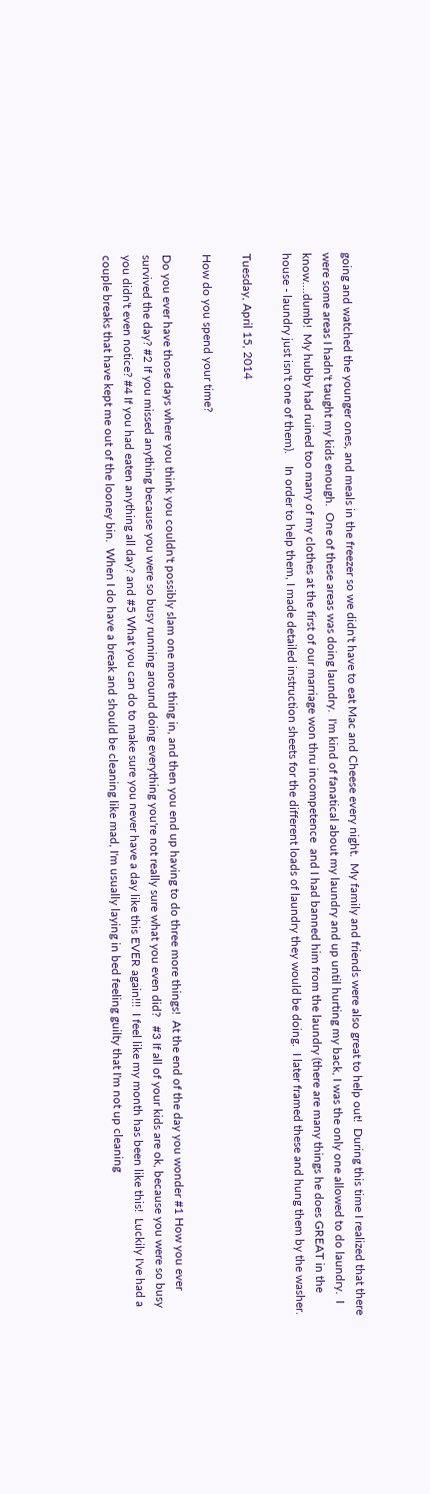going and watched the younger ones, and meals in the freezer so we didn't have to eat Mac and Cheese every night.  My family and friends were also great to help out!  During this time I realized that there were some areas I hadn't taught my kids enough.  One of these areas was doing laundry.  I'm kind of fanatical about my laundry and up until hurting my back, I was the only one allowed to do laundry.  I know....dumb!  My hubby had ruined too many of my clothes at the first of our marriage won thru incompetence  and I had banned him from the laundry (there are many things he does GREAT in the house - laundry just isn't one of them).    In order to help them, I made detailed instruction sheets for the different loads of laundry they would be doing.  I later framed these and hung them by the washer.

Tuesday, April 15, 2014

How do you spend your time?

Do you ever have those days where you think you couldn't possibly slam one more thing in, and then you end up having to do three more things!  At the end of the day you wonder #1 How you ever survived the day? #2 If you missed anything because you were so busy running around doing everything you're not really sure what you even did?   #3 If all of your kids are ok, because you were so busy you didn't even notice? #4 If you had eaten anything all day? and #5 What you can do to make sure you never have a day like this EVER again!!!  I feel like my month has been like this!  Luckily I've had a couple breaks that have kept me out of the looney bin.  When I do have a break and should be cleaning like mad, I'm usually laying in bed feeling guilty that I'm not up cleaning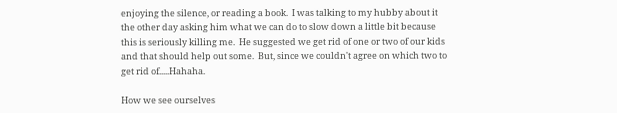enjoying the silence, or reading a book.  I was talking to my hubby about it the other day asking him what we can do to slow down a little bit because this is seriously killing me.  He suggested we get rid of one or two of our kids and that should help out some.  But, since we couldn't agree on which two to get rid of.....Hahaha.

How we see ourselves